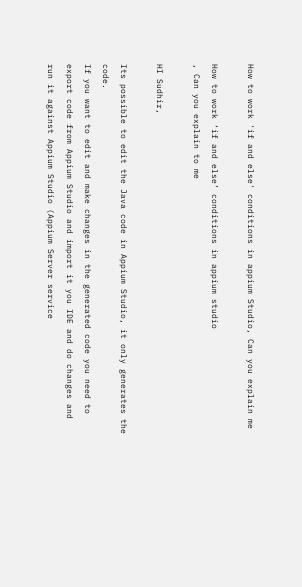How to work 'if and else' conditions in appium Studio, Can you explain me

How to work ‘if and else’ conditions in appium studio
, Can you explain to me

HI Sudhir,

Its possible to edit the Java code in Appium Studio, it only generates the code.
If you want to edit and make changes in the generated code you need to export code from Appium Studio and import it you IDE and do changes and run it against Appium Studio (Appium Server service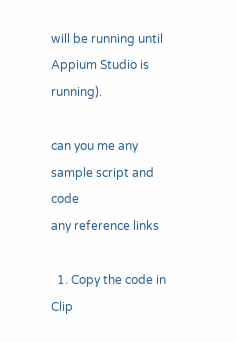will be running until Appium Studio is running).

can you me any sample script and code
any reference links

  1. Copy the code in Clip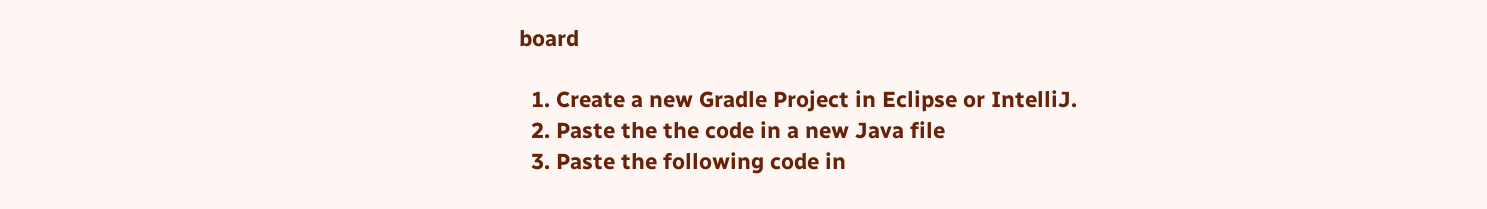board

  1. Create a new Gradle Project in Eclipse or IntelliJ.
  2. Paste the the code in a new Java file
  3. Paste the following code in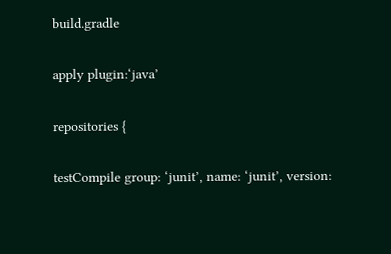build.gradle

apply plugin:‘java’

repositories {

testCompile group: ‘junit’, name: ‘junit’, version: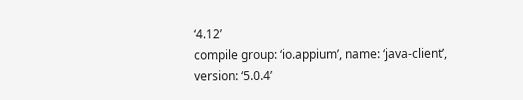‘4.12’
compile group: ‘io.appium’, name: ‘java-client’, version: ‘5.0.4’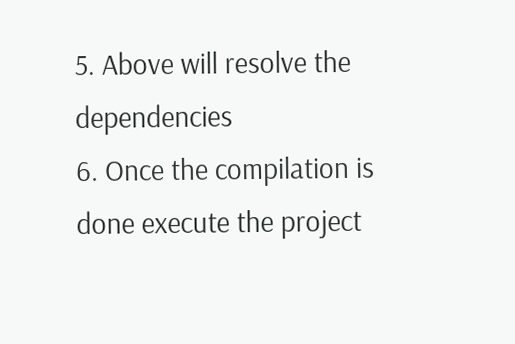5. Above will resolve the dependencies
6. Once the compilation is done execute the project